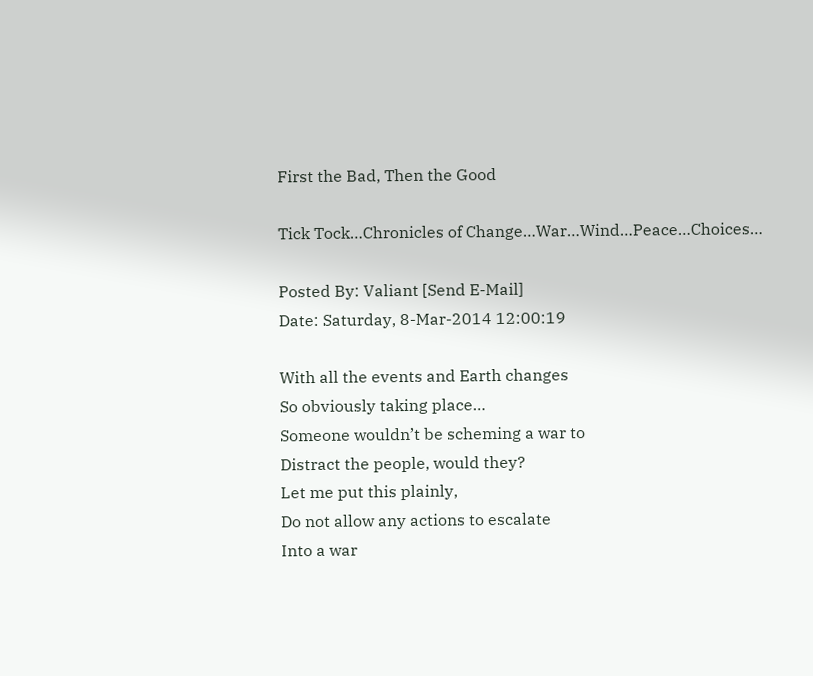First the Bad, Then the Good

Tick Tock…Chronicles of Change…War…Wind…Peace…Choices…

Posted By: Valiant [Send E-Mail]
Date: Saturday, 8-Mar-2014 12:00:19

With all the events and Earth changes
So obviously taking place…
Someone wouldn’t be scheming a war to
Distract the people, would they?
Let me put this plainly,
Do not allow any actions to escalate
Into a war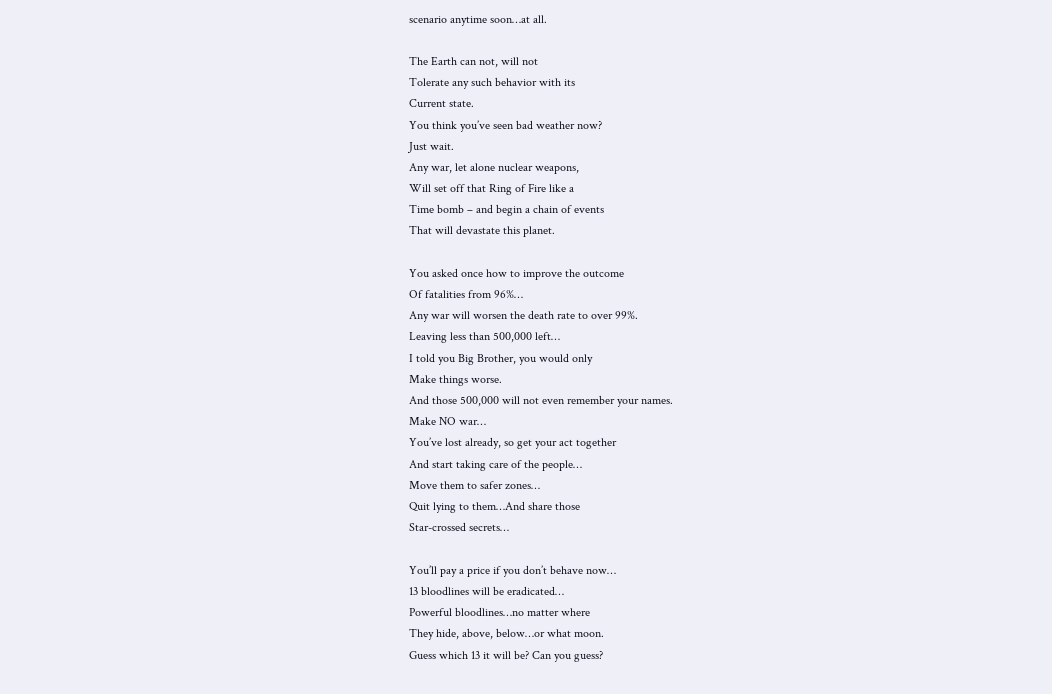scenario anytime soon…at all.

The Earth can not, will not
Tolerate any such behavior with its
Current state.
You think you’ve seen bad weather now?
Just wait.
Any war, let alone nuclear weapons,
Will set off that Ring of Fire like a
Time bomb – and begin a chain of events
That will devastate this planet.

You asked once how to improve the outcome
Of fatalities from 96%…
Any war will worsen the death rate to over 99%.
Leaving less than 500,000 left…
I told you Big Brother, you would only
Make things worse.
And those 500,000 will not even remember your names.
Make NO war…
You’ve lost already, so get your act together
And start taking care of the people…
Move them to safer zones…
Quit lying to them…And share those
Star-crossed secrets…

You’ll pay a price if you don’t behave now…
13 bloodlines will be eradicated…
Powerful bloodlines…no matter where
They hide, above, below…or what moon.
Guess which 13 it will be? Can you guess?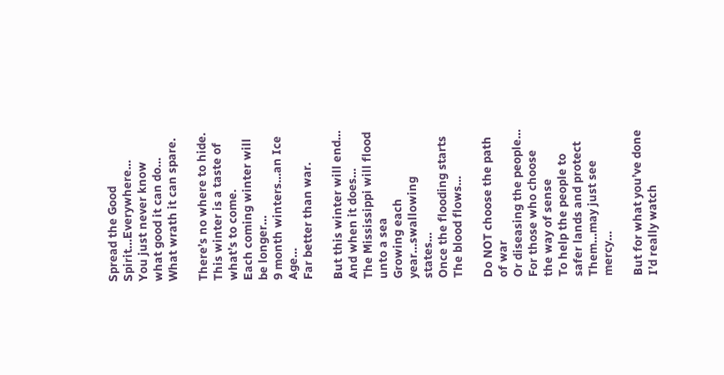Spread the Good Spirit…Everywhere…
You just never know what good it can do…
What wrath it can spare.

There’s no where to hide.
This winter is a taste of what’s to come.
Each coming winter will be longer…
9 month winters…an Ice Age…
Far better than war.

But this winter will end…
And when it does…
The Mississippi will flood unto a sea
Growing each year…swallowing states…
Once the flooding starts
The blood flows…

Do NOT choose the path of war
Or diseasing the people…
For those who choose the way of sense
To help the people to safer lands and protect
Them…may just see mercy…

But for what you’ve done I’d really watch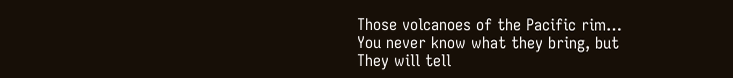Those volcanoes of the Pacific rim…
You never know what they bring, but
They will tell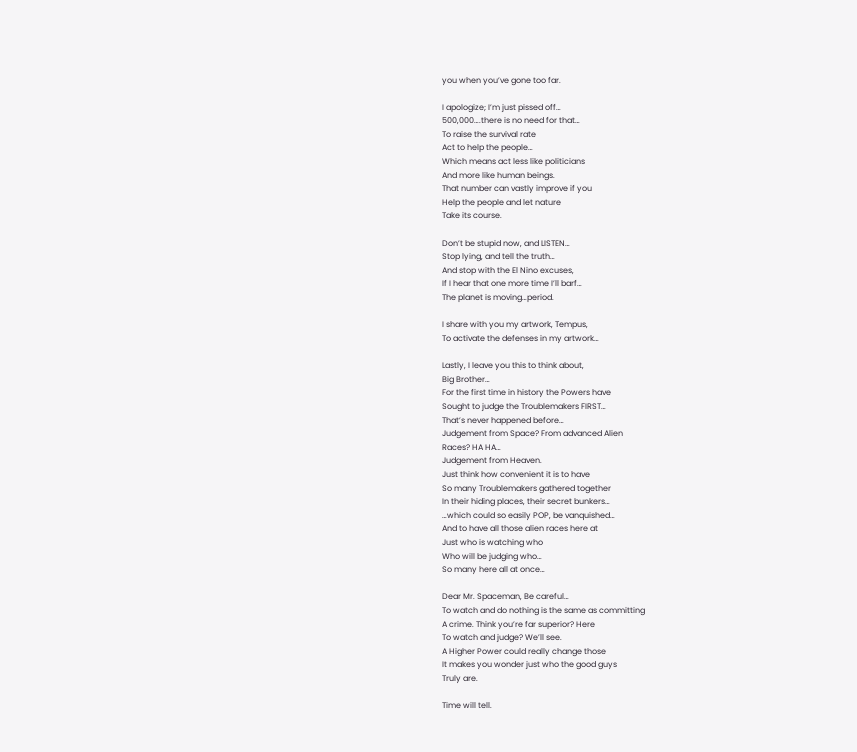you when you’ve gone too far.

I apologize; I’m just pissed off…
500,000….there is no need for that…
To raise the survival rate
Act to help the people…
Which means act less like politicians
And more like human beings.
That number can vastly improve if you
Help the people and let nature
Take its course.

Don’t be stupid now, and LISTEN…
Stop lying, and tell the truth…
And stop with the El Nino excuses,
If I hear that one more time I’ll barf…
The planet is moving…period.

I share with you my artwork, Tempus,
To activate the defenses in my artwork…

Lastly, I leave you this to think about,
Big Brother…
For the first time in history the Powers have
Sought to judge the Troublemakers FIRST…
That’s never happened before…
Judgement from Space? From advanced Alien
Races? HA HA…
Judgement from Heaven.
Just think how convenient it is to have
So many Troublemakers gathered together
In their hiding places, their secret bunkers…
…which could so easily POP, be vanquished…
And to have all those alien races here at
Just who is watching who
Who will be judging who…
So many here all at once…

Dear Mr. Spaceman, Be careful…
To watch and do nothing is the same as committing
A crime. Think you’re far superior? Here
To watch and judge? We’ll see.
A Higher Power could really change those
It makes you wonder just who the good guys
Truly are.

Time will tell.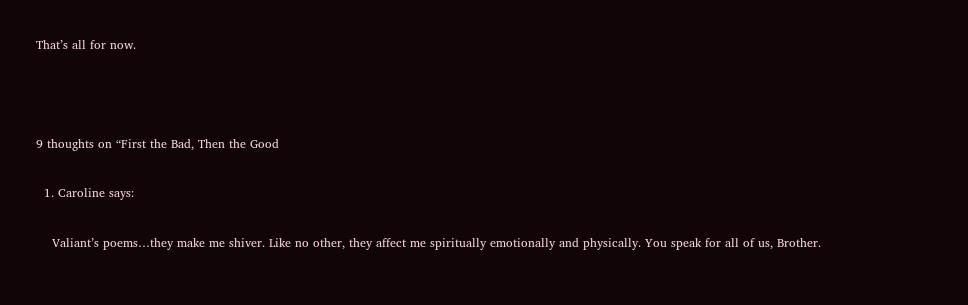That’s all for now.



9 thoughts on “First the Bad, Then the Good

  1. Caroline says:

    Valiant’s poems…they make me shiver. Like no other, they affect me spiritually emotionally and physically. You speak for all of us, Brother.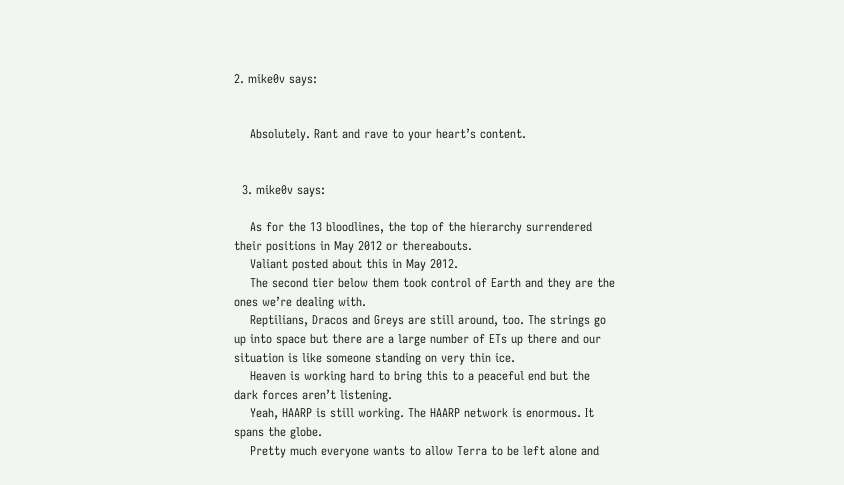2. mike0v says:


    Absolutely. Rant and rave to your heart’s content.


  3. mike0v says:

    As for the 13 bloodlines, the top of the hierarchy surrendered their positions in May 2012 or thereabouts.
    Valiant posted about this in May 2012.
    The second tier below them took control of Earth and they are the ones we’re dealing with.
    Reptilians, Dracos and Greys are still around, too. The strings go up into space but there are a large number of ETs up there and our situation is like someone standing on very thin ice.
    Heaven is working hard to bring this to a peaceful end but the dark forces aren’t listening.
    Yeah, HAARP is still working. The HAARP network is enormous. It spans the globe.
    Pretty much everyone wants to allow Terra to be left alone and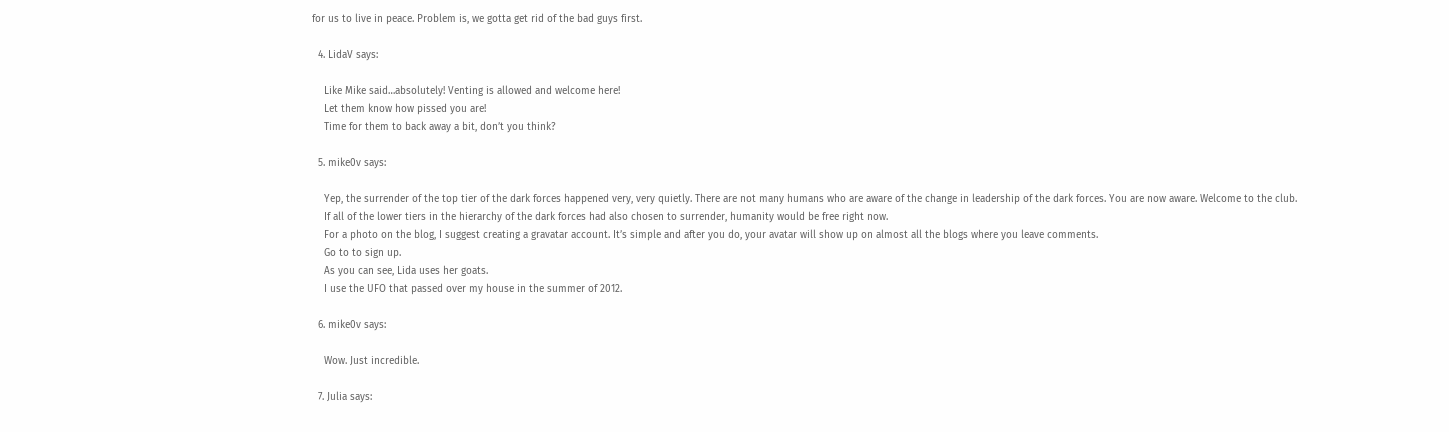for us to live in peace. Problem is, we gotta get rid of the bad guys first.

  4. LidaV says:

    Like Mike said…absolutely! Venting is allowed and welcome here!
    Let them know how pissed you are!
    Time for them to back away a bit, don’t you think?

  5. mike0v says:

    Yep, the surrender of the top tier of the dark forces happened very, very quietly. There are not many humans who are aware of the change in leadership of the dark forces. You are now aware. Welcome to the club.
    If all of the lower tiers in the hierarchy of the dark forces had also chosen to surrender, humanity would be free right now.
    For a photo on the blog, I suggest creating a gravatar account. It’s simple and after you do, your avatar will show up on almost all the blogs where you leave comments.
    Go to to sign up.
    As you can see, Lida uses her goats.
    I use the UFO that passed over my house in the summer of 2012.

  6. mike0v says:

    Wow. Just incredible.

  7. Julia says: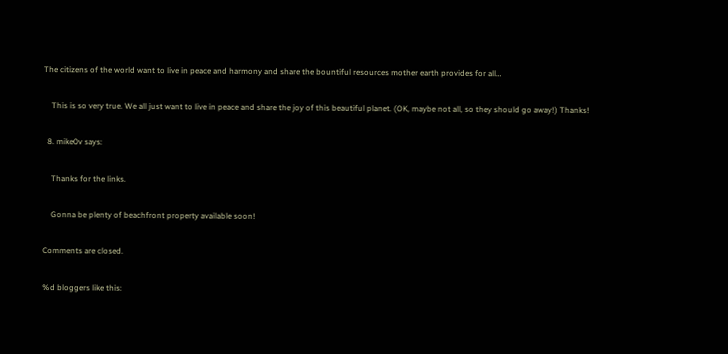The citizens of the world want to live in peace and harmony and share the bountiful resources mother earth provides for all…

    This is so very true. We all just want to live in peace and share the joy of this beautiful planet. (OK, maybe not all, so they should go away!) Thanks!

  8. mike0v says:

    Thanks for the links.

    Gonna be plenty of beachfront property available soon!

Comments are closed.

%d bloggers like this: